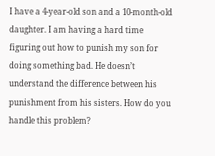I have a 4-year-old son and a 10-month-old daughter. I am having a hard time figuring out how to punish my son for doing something bad. He doesn’t understand the difference between his punishment from his sisters. How do you handle this problem?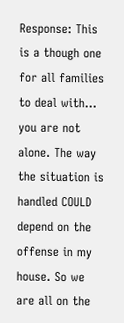Response: This is a though one for all families to deal with… you are not alone. The way the situation is handled COULD depend on the offense in my house. So we are all on the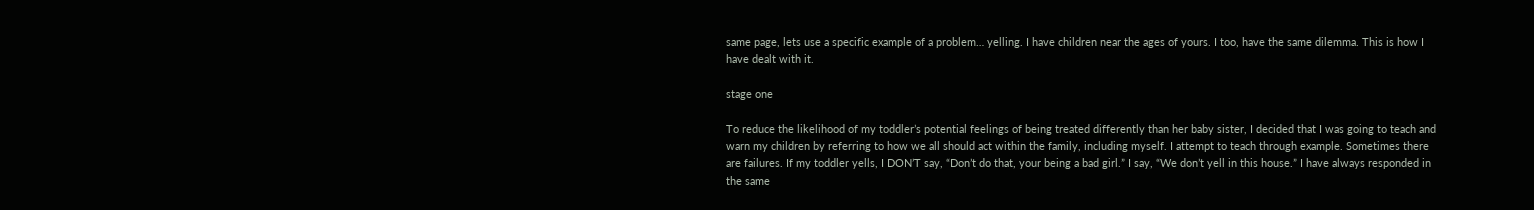same page, lets use a specific example of a problem… yelling. I have children near the ages of yours. I too, have the same dilemma. This is how I have dealt with it.

stage one

To reduce the likelihood of my toddler’s potential feelings of being treated differently than her baby sister, I decided that I was going to teach and warn my children by referring to how we all should act within the family, including myself. I attempt to teach through example. Sometimes there are failures. If my toddler yells, I DON’T say, “Don’t do that, your being a bad girl.” I say, “We don’t yell in this house.” I have always responded in the same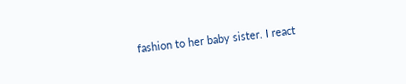fashion to her baby sister. I react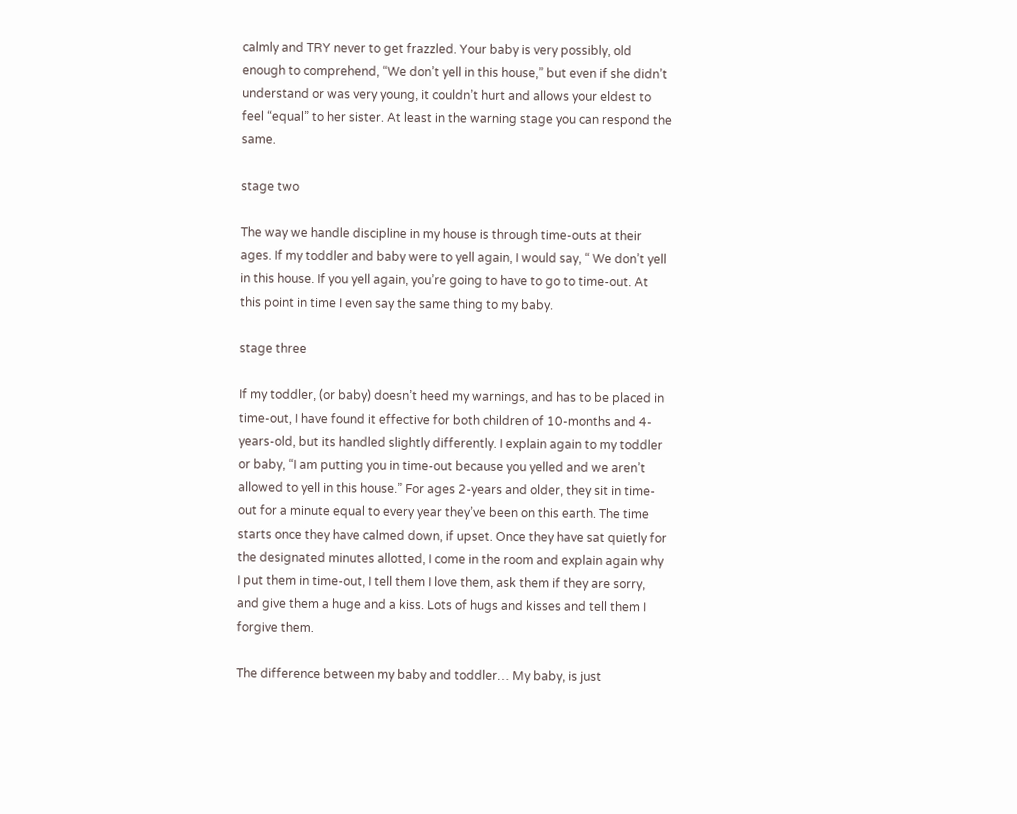calmly and TRY never to get frazzled. Your baby is very possibly, old enough to comprehend, “We don’t yell in this house,” but even if she didn’t understand or was very young, it couldn’t hurt and allows your eldest to feel “equal” to her sister. At least in the warning stage you can respond the same.

stage two

The way we handle discipline in my house is through time-outs at their ages. If my toddler and baby were to yell again, I would say, “ We don’t yell in this house. If you yell again, you’re going to have to go to time-out. At this point in time I even say the same thing to my baby.

stage three

If my toddler, (or baby) doesn’t heed my warnings, and has to be placed in time-out, I have found it effective for both children of 10-months and 4-years-old, but its handled slightly differently. I explain again to my toddler or baby, “I am putting you in time-out because you yelled and we aren’t allowed to yell in this house.” For ages 2-years and older, they sit in time-out for a minute equal to every year they’ve been on this earth. The time starts once they have calmed down, if upset. Once they have sat quietly for the designated minutes allotted, I come in the room and explain again why I put them in time-out, I tell them I love them, ask them if they are sorry, and give them a huge and a kiss. Lots of hugs and kisses and tell them I forgive them.

The difference between my baby and toddler… My baby, is just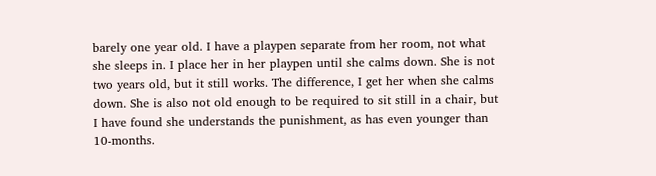barely one year old. I have a playpen separate from her room, not what she sleeps in. I place her in her playpen until she calms down. She is not two years old, but it still works. The difference, I get her when she calms down. She is also not old enough to be required to sit still in a chair, but I have found she understands the punishment, as has even younger than 10-months.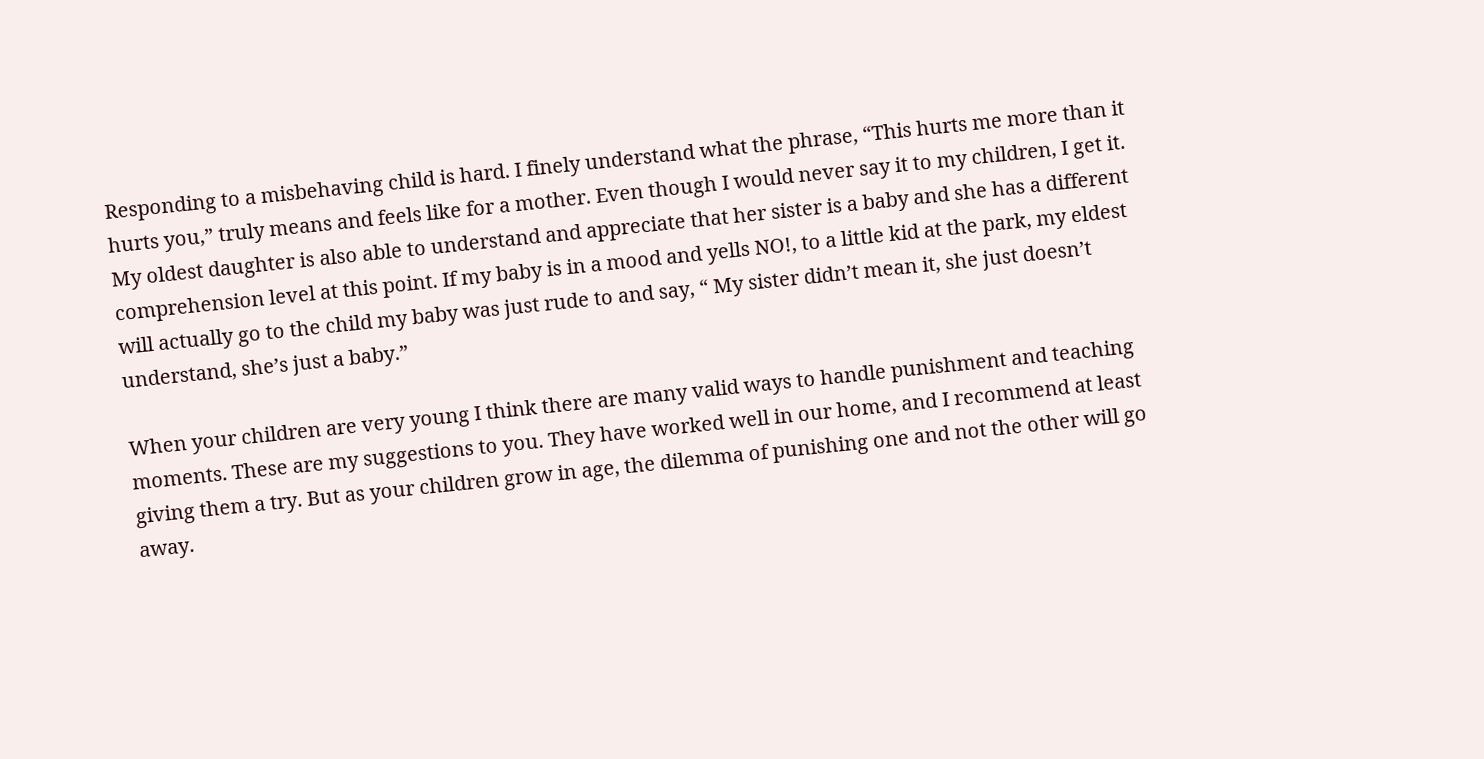Responding to a misbehaving child is hard. I finely understand what the phrase, “This hurts me more than it hurts you,” truly means and feels like for a mother. Even though I would never say it to my children, I get it. My oldest daughter is also able to understand and appreciate that her sister is a baby and she has a different comprehension level at this point. If my baby is in a mood and yells NO!, to a little kid at the park, my eldest will actually go to the child my baby was just rude to and say, “ My sister didn’t mean it, she just doesn’t understand, she’s just a baby.”

When your children are very young I think there are many valid ways to handle punishment and teaching moments. These are my suggestions to you. They have worked well in our home, and I recommend at least giving them a try. But as your children grow in age, the dilemma of punishing one and not the other will go away.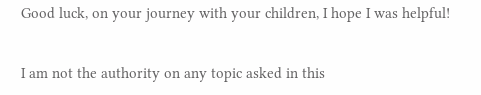Good luck, on your journey with your children, I hope I was helpful!


I am not the authority on any topic asked in this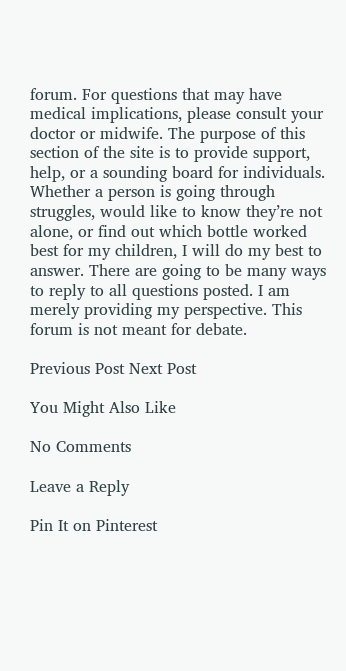forum. For questions that may have medical implications, please consult your doctor or midwife. The purpose of this section of the site is to provide support, help, or a sounding board for individuals. Whether a person is going through struggles, would like to know they’re not alone, or find out which bottle worked best for my children, I will do my best to answer. There are going to be many ways to reply to all questions posted. I am merely providing my perspective. This forum is not meant for debate.

Previous Post Next Post

You Might Also Like

No Comments

Leave a Reply

Pin It on Pinterest